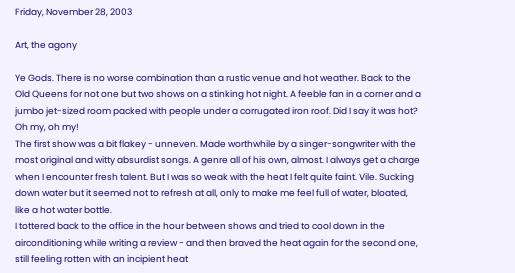Friday, November 28, 2003

Art, the agony

Ye Gods. There is no worse combination than a rustic venue and hot weather. Back to the Old Queens for not one but two shows on a stinking hot night. A feeble fan in a corner and a jumbo jet-sized room packed with people under a corrugated iron roof. Did I say it was hot? Oh my, oh my!
The first show was a bit flakey - unneven. Made worthwhile by a singer-songwriter with the most original and witty absurdist songs. A genre all of his own, almost. I always get a charge when I encounter fresh talent. But I was so weak with the heat I felt quite faint. Vile. Sucking down water but it seemed not to refresh at all, only to make me feel full of water, bloated, like a hot water bottle.
I tottered back to the office in the hour between shows and tried to cool down in the airconditioning while writing a review - and then braved the heat again for the second one, still feeling rotten with an incipient heat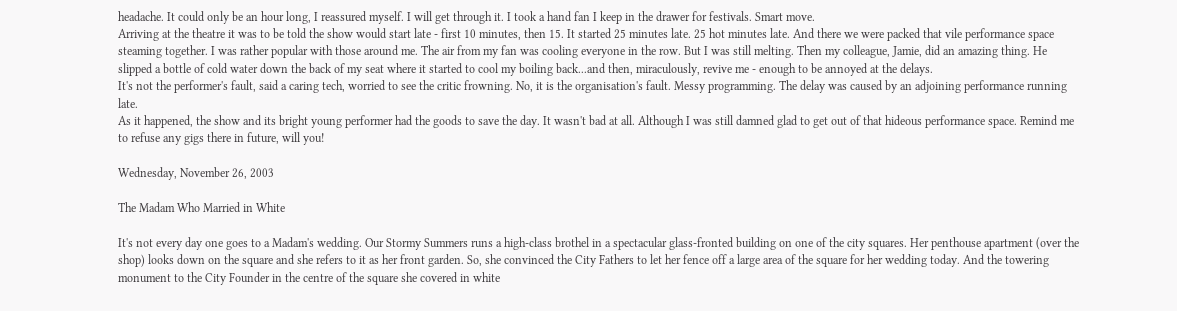headache. It could only be an hour long, I reassured myself. I will get through it. I took a hand fan I keep in the drawer for festivals. Smart move.
Arriving at the theatre it was to be told the show would start late - first 10 minutes, then 15. It started 25 minutes late. 25 hot minutes late. And there we were packed that vile performance space steaming together. I was rather popular with those around me. The air from my fan was cooling everyone in the row. But I was still melting. Then my colleague, Jamie, did an amazing thing. He slipped a bottle of cold water down the back of my seat where it started to cool my boiling back...and then, miraculously, revive me - enough to be annoyed at the delays.
It's not the performer's fault, said a caring tech, worried to see the critic frowning. No, it is the organisation's fault. Messy programming. The delay was caused by an adjoining performance running late.
As it happened, the show and its bright young performer had the goods to save the day. It wasn't bad at all. Although I was still damned glad to get out of that hideous performance space. Remind me to refuse any gigs there in future, will you!

Wednesday, November 26, 2003

The Madam Who Married in White

It's not every day one goes to a Madam's wedding. Our Stormy Summers runs a high-class brothel in a spectacular glass-fronted building on one of the city squares. Her penthouse apartment (over the shop) looks down on the square and she refers to it as her front garden. So, she convinced the City Fathers to let her fence off a large area of the square for her wedding today. And the towering monument to the City Founder in the centre of the square she covered in white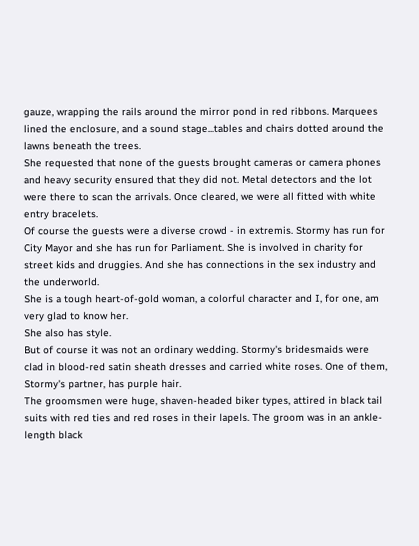gauze, wrapping the rails around the mirror pond in red ribbons. Marquees lined the enclosure, and a sound stage...tables and chairs dotted around the lawns beneath the trees.
She requested that none of the guests brought cameras or camera phones and heavy security ensured that they did not. Metal detectors and the lot were there to scan the arrivals. Once cleared, we were all fitted with white entry bracelets.
Of course the guests were a diverse crowd - in extremis. Stormy has run for City Mayor and she has run for Parliament. She is involved in charity for street kids and druggies. And she has connections in the sex industry and the underworld.
She is a tough heart-of-gold woman, a colorful character and I, for one, am very glad to know her.
She also has style.
But of course it was not an ordinary wedding. Stormy's bridesmaids were clad in blood-red satin sheath dresses and carried white roses. One of them, Stormy's partner, has purple hair.
The groomsmen were huge, shaven-headed biker types, attired in black tail suits with red ties and red roses in their lapels. The groom was in an ankle-length black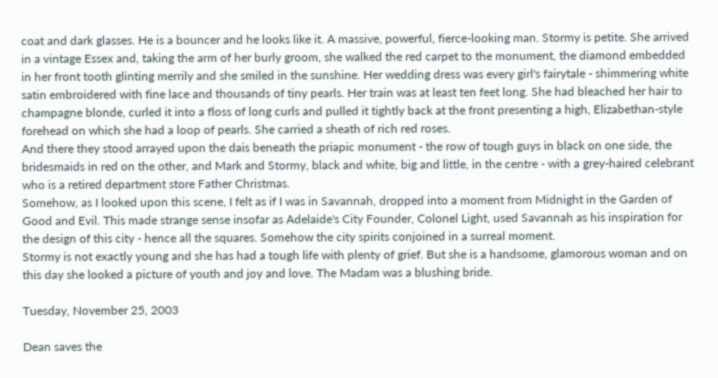coat and dark glasses. He is a bouncer and he looks like it. A massive, powerful, fierce-looking man. Stormy is petite. She arrived in a vintage Essex and, taking the arm of her burly groom, she walked the red carpet to the monument, the diamond embedded in her front tooth glinting merrily and she smiled in the sunshine. Her wedding dress was every girl's fairytale - shimmering white satin embroidered with fine lace and thousands of tiny pearls. Her train was at least ten feet long. She had bleached her hair to champagne blonde, curled it into a floss of long curls and pulled it tightly back at the front presenting a high, Elizabethan-style forehead on which she had a loop of pearls. She carried a sheath of rich red roses.
And there they stood arrayed upon the dais beneath the priapic monument - the row of tough guys in black on one side, the bridesmaids in red on the other, and Mark and Stormy, black and white, big and little, in the centre - with a grey-haired celebrant who is a retired department store Father Christmas.
Somehow, as I looked upon this scene, I felt as if I was in Savannah, dropped into a moment from Midnight in the Garden of Good and Evil. This made strange sense insofar as Adelaide's City Founder, Colonel Light, used Savannah as his inspiration for the design of this city - hence all the squares. Somehow the city spirits conjoined in a surreal moment.
Stormy is not exactly young and she has had a tough life with plenty of grief. But she is a handsome, glamorous woman and on this day she looked a picture of youth and joy and love. The Madam was a blushing bride.

Tuesday, November 25, 2003

Dean saves the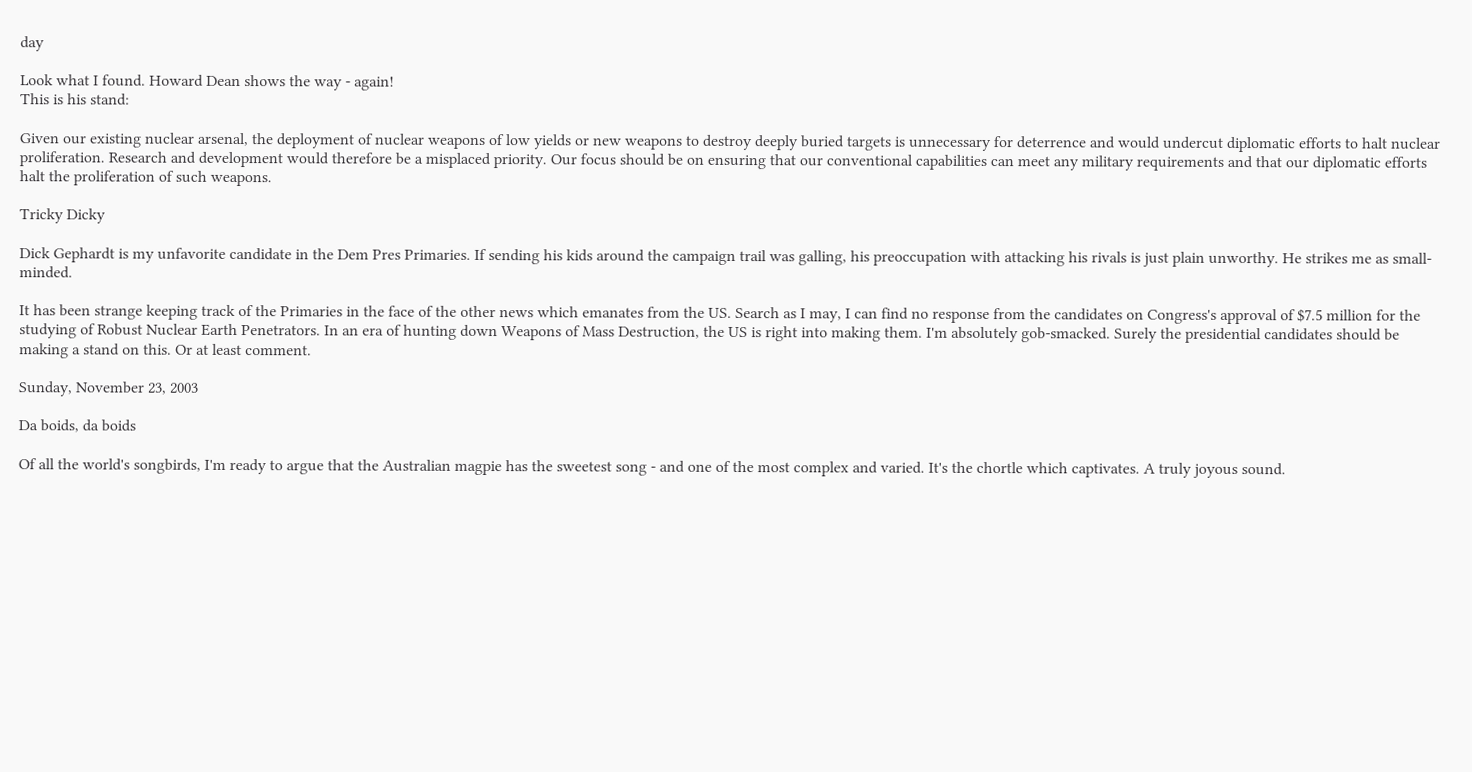day

Look what I found. Howard Dean shows the way - again!
This is his stand:

Given our existing nuclear arsenal, the deployment of nuclear weapons of low yields or new weapons to destroy deeply buried targets is unnecessary for deterrence and would undercut diplomatic efforts to halt nuclear proliferation. Research and development would therefore be a misplaced priority. Our focus should be on ensuring that our conventional capabilities can meet any military requirements and that our diplomatic efforts halt the proliferation of such weapons.

Tricky Dicky

Dick Gephardt is my unfavorite candidate in the Dem Pres Primaries. If sending his kids around the campaign trail was galling, his preoccupation with attacking his rivals is just plain unworthy. He strikes me as small-minded.

It has been strange keeping track of the Primaries in the face of the other news which emanates from the US. Search as I may, I can find no response from the candidates on Congress's approval of $7.5 million for the studying of Robust Nuclear Earth Penetrators. In an era of hunting down Weapons of Mass Destruction, the US is right into making them. I'm absolutely gob-smacked. Surely the presidential candidates should be making a stand on this. Or at least comment.

Sunday, November 23, 2003

Da boids, da boids

Of all the world's songbirds, I'm ready to argue that the Australian magpie has the sweetest song - and one of the most complex and varied. It's the chortle which captivates. A truly joyous sound.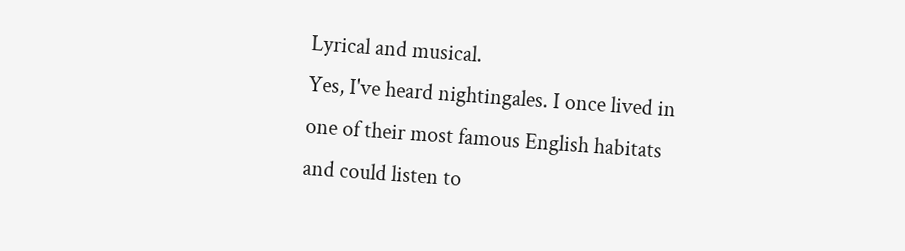Lyrical and musical.
Yes, I've heard nightingales. I once lived in one of their most famous English habitats and could listen to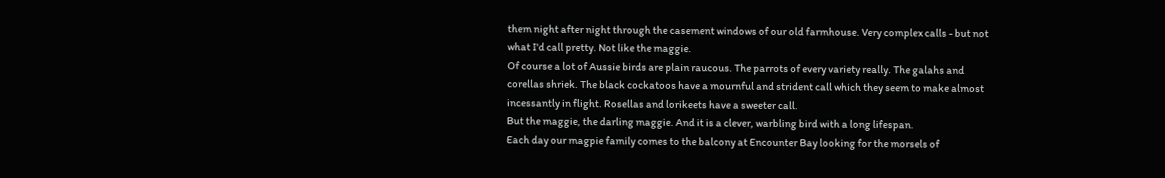them night after night through the casement windows of our old farmhouse. Very complex calls - but not what I'd call pretty. Not like the maggie.
Of course a lot of Aussie birds are plain raucous. The parrots of every variety really. The galahs and corellas shriek. The black cockatoos have a mournful and strident call which they seem to make almost incessantly in flight. Rosellas and lorikeets have a sweeter call.
But the maggie, the darling maggie. And it is a clever, warbling bird with a long lifespan.
Each day our magpie family comes to the balcony at Encounter Bay looking for the morsels of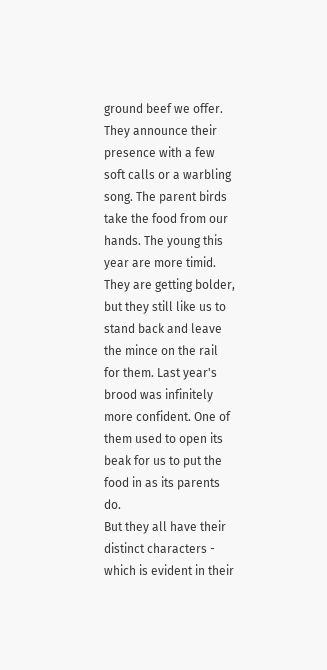ground beef we offer. They announce their presence with a few soft calls or a warbling song. The parent birds take the food from our hands. The young this year are more timid. They are getting bolder, but they still like us to stand back and leave the mince on the rail for them. Last year's brood was infinitely more confident. One of them used to open its beak for us to put the food in as its parents do.
But they all have their distinct characters - which is evident in their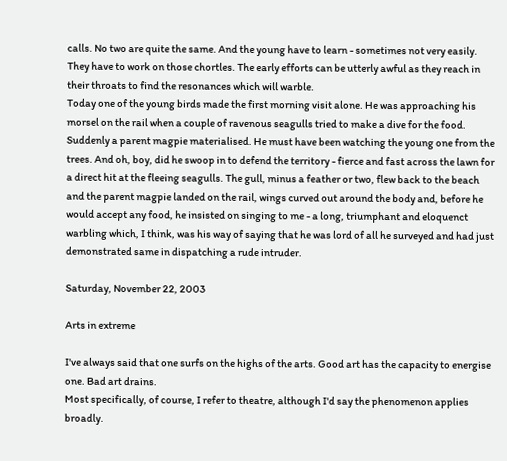calls. No two are quite the same. And the young have to learn - sometimes not very easily. They have to work on those chortles. The early efforts can be utterly awful as they reach in their throats to find the resonances which will warble.
Today one of the young birds made the first morning visit alone. He was approaching his morsel on the rail when a couple of ravenous seagulls tried to make a dive for the food. Suddenly a parent magpie materialised. He must have been watching the young one from the trees. And oh, boy, did he swoop in to defend the territory - fierce and fast across the lawn for a direct hit at the fleeing seagulls. The gull, minus a feather or two, flew back to the beach and the parent magpie landed on the rail, wings curved out around the body and, before he would accept any food, he insisted on singing to me - a long, triumphant and eloquenct warbling which, I think, was his way of saying that he was lord of all he surveyed and had just demonstrated same in dispatching a rude intruder.

Saturday, November 22, 2003

Arts in extreme

I've always said that one surfs on the highs of the arts. Good art has the capacity to energise one. Bad art drains.
Most specifically, of course, I refer to theatre, although I'd say the phenomenon applies broadly.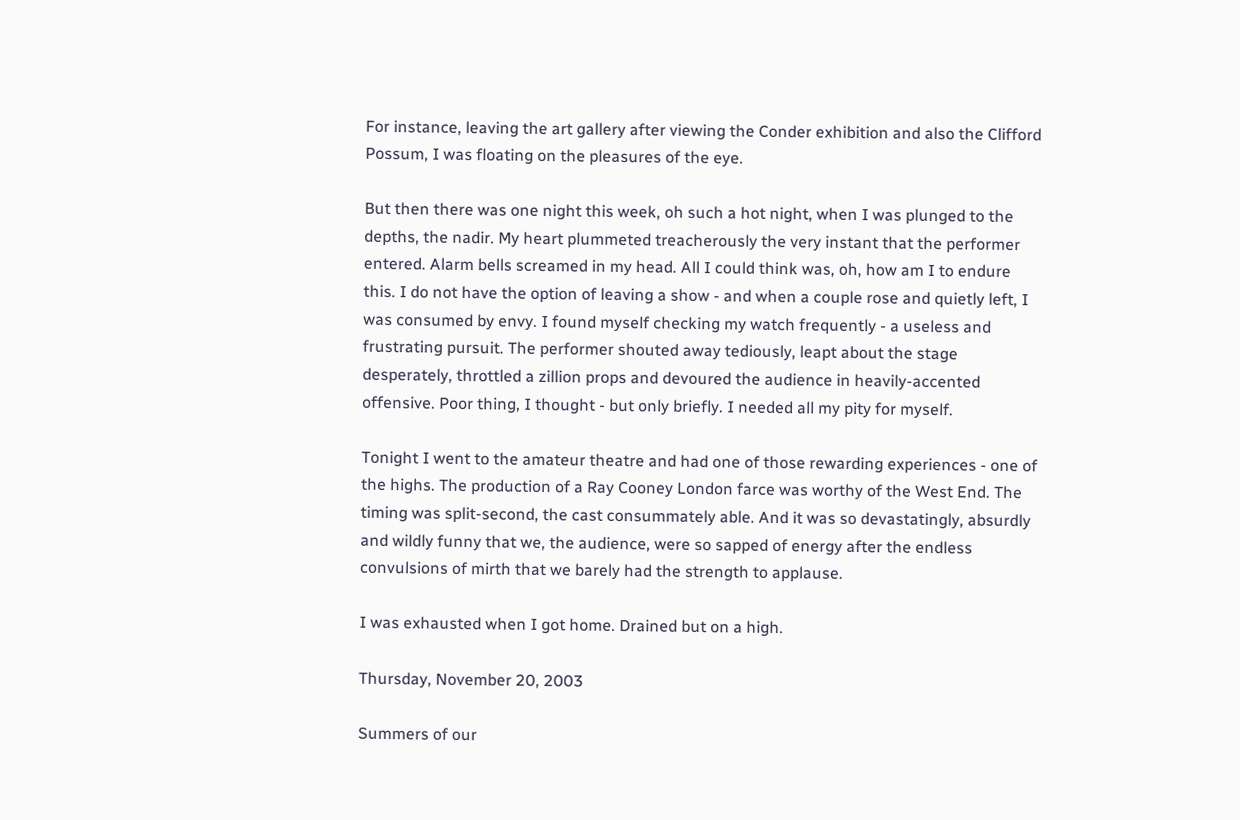For instance, leaving the art gallery after viewing the Conder exhibition and also the Clifford Possum, I was floating on the pleasures of the eye.

But then there was one night this week, oh such a hot night, when I was plunged to the depths, the nadir. My heart plummeted treacherously the very instant that the performer entered. Alarm bells screamed in my head. All I could think was, oh, how am I to endure this. I do not have the option of leaving a show - and when a couple rose and quietly left, I was consumed by envy. I found myself checking my watch frequently - a useless and frustrating pursuit. The performer shouted away tediously, leapt about the stage desperately, throttled a zillion props and devoured the audience in heavily-accented offensive. Poor thing, I thought - but only briefly. I needed all my pity for myself.

Tonight I went to the amateur theatre and had one of those rewarding experiences - one of the highs. The production of a Ray Cooney London farce was worthy of the West End. The timing was split-second, the cast consummately able. And it was so devastatingly, absurdly and wildly funny that we, the audience, were so sapped of energy after the endless convulsions of mirth that we barely had the strength to applause.

I was exhausted when I got home. Drained but on a high.

Thursday, November 20, 2003

Summers of our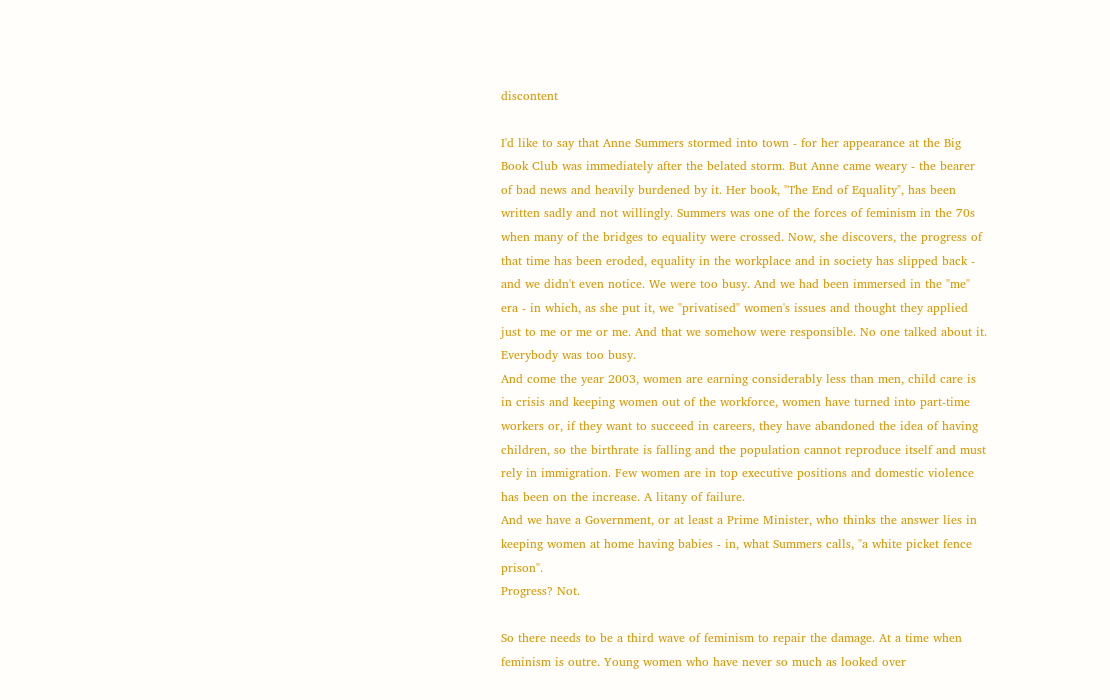discontent

I'd like to say that Anne Summers stormed into town - for her appearance at the Big Book Club was immediately after the belated storm. But Anne came weary - the bearer of bad news and heavily burdened by it. Her book, "The End of Equality", has been written sadly and not willingly. Summers was one of the forces of feminism in the 70s when many of the bridges to equality were crossed. Now, she discovers, the progress of that time has been eroded, equality in the workplace and in society has slipped back - and we didn't even notice. We were too busy. And we had been immersed in the "me" era - in which, as she put it, we "privatised" women's issues and thought they applied just to me or me or me. And that we somehow were responsible. No one talked about it. Everybody was too busy.
And come the year 2003, women are earning considerably less than men, child care is in crisis and keeping women out of the workforce, women have turned into part-time workers or, if they want to succeed in careers, they have abandoned the idea of having children, so the birthrate is falling and the population cannot reproduce itself and must rely in immigration. Few women are in top executive positions and domestic violence has been on the increase. A litany of failure.
And we have a Government, or at least a Prime Minister, who thinks the answer lies in keeping women at home having babies - in, what Summers calls, "a white picket fence prison".
Progress? Not.

So there needs to be a third wave of feminism to repair the damage. At a time when feminism is outre. Young women who have never so much as looked over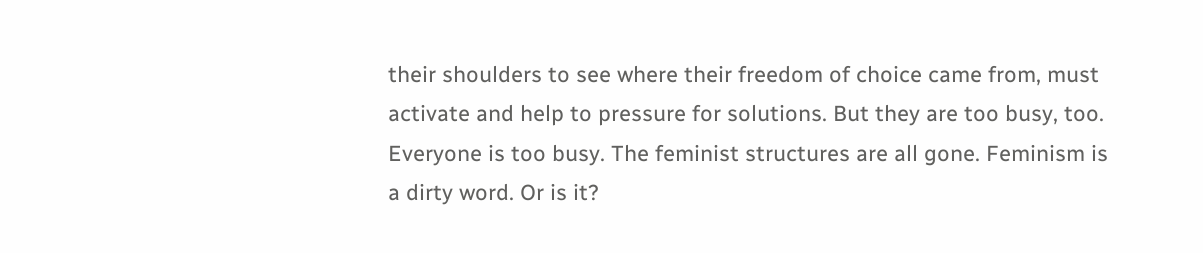their shoulders to see where their freedom of choice came from, must activate and help to pressure for solutions. But they are too busy, too. Everyone is too busy. The feminist structures are all gone. Feminism is a dirty word. Or is it?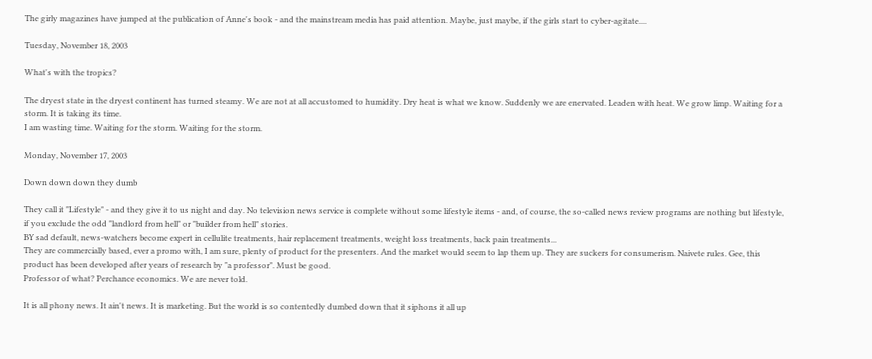The girly magazines have jumped at the publication of Anne's book - and the mainstream media has paid attention. Maybe, just maybe, if the girls start to cyber-agitate....

Tuesday, November 18, 2003

What's with the tropics?

The dryest state in the dryest continent has turned steamy. We are not at all accustomed to humidity. Dry heat is what we know. Suddenly we are enervated. Leaden with heat. We grow limp. Waiting for a storm. It is taking its time.
I am wasting time. Waiting for the storm. Waiting for the storm.

Monday, November 17, 2003

Down down down they dumb

They call it "Lifestyle" - and they give it to us night and day. No television news service is complete without some lifestyle items - and, of course, the so-called news review programs are nothing but lifestyle, if you exclude the odd "landlord from hell" or "builder from hell" stories.
BY sad default, news-watchers become expert in cellulite treatments, hair replacement treatments, weight loss treatments, back pain treatments...
They are commercially based, ever a promo with, I am sure, plenty of product for the presenters. And the market would seem to lap them up. They are suckers for consumerism. Naivete rules. Gee, this product has been developed after years of research by "a professor". Must be good.
Professor of what? Perchance economics. We are never told.

It is all phony news. It ain't news. It is marketing. But the world is so contentedly dumbed down that it siphons it all up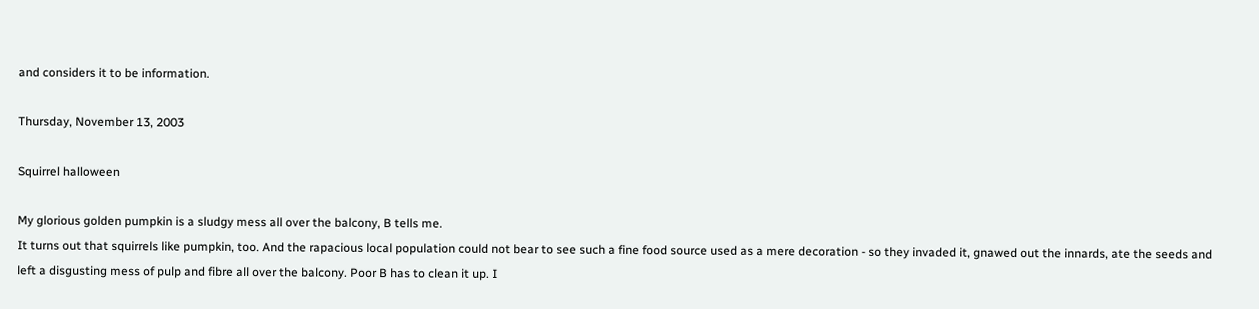and considers it to be information.

Thursday, November 13, 2003

Squirrel halloween

My glorious golden pumpkin is a sludgy mess all over the balcony, B tells me.
It turns out that squirrels like pumpkin, too. And the rapacious local population could not bear to see such a fine food source used as a mere decoration - so they invaded it, gnawed out the innards, ate the seeds and left a disgusting mess of pulp and fibre all over the balcony. Poor B has to clean it up. I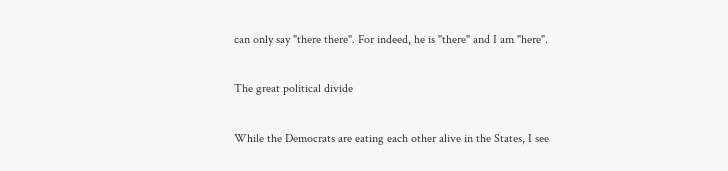can only say "there there". For indeed, he is "there" and I am "here".

The great political divide

While the Democrats are eating each other alive in the States, I see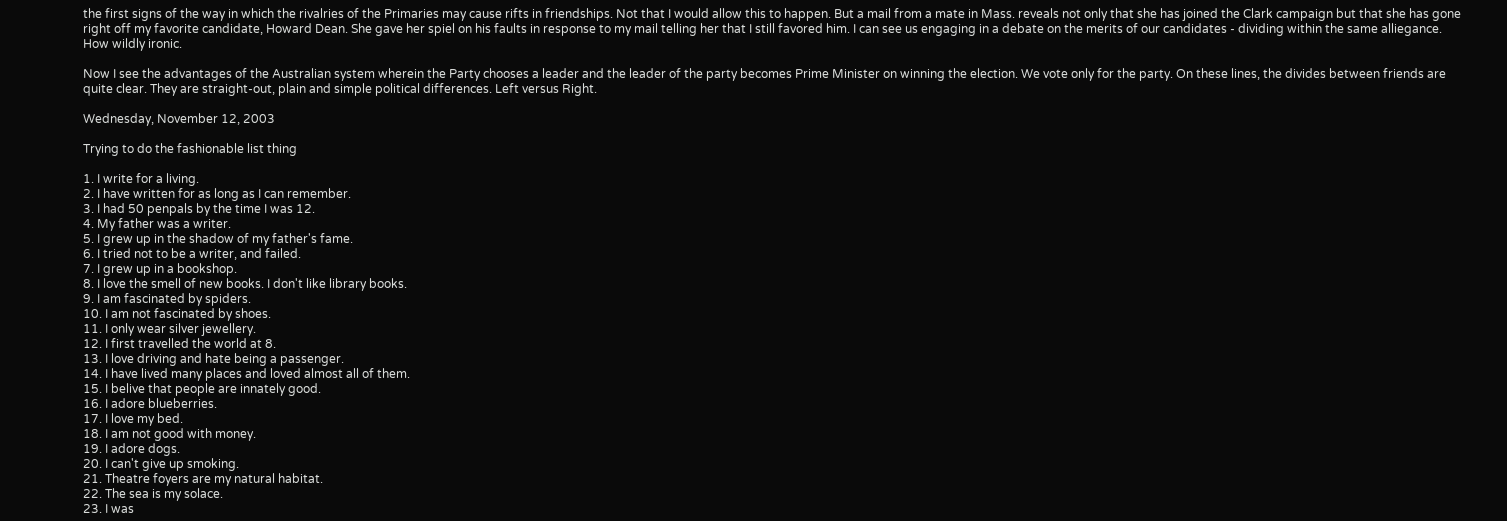the first signs of the way in which the rivalries of the Primaries may cause rifts in friendships. Not that I would allow this to happen. But a mail from a mate in Mass. reveals not only that she has joined the Clark campaign but that she has gone right off my favorite candidate, Howard Dean. She gave her spiel on his faults in response to my mail telling her that I still favored him. I can see us engaging in a debate on the merits of our candidates - dividing within the same alliegance. How wildly ironic.

Now I see the advantages of the Australian system wherein the Party chooses a leader and the leader of the party becomes Prime Minister on winning the election. We vote only for the party. On these lines, the divides between friends are quite clear. They are straight-out, plain and simple political differences. Left versus Right.

Wednesday, November 12, 2003

Trying to do the fashionable list thing

1. I write for a living.
2. I have written for as long as I can remember.
3. I had 50 penpals by the time I was 12.
4. My father was a writer.
5. I grew up in the shadow of my father's fame.
6. I tried not to be a writer, and failed.
7. I grew up in a bookshop.
8. I love the smell of new books. I don't like library books.
9. I am fascinated by spiders.
10. I am not fascinated by shoes.
11. I only wear silver jewellery.
12. I first travelled the world at 8.
13. I love driving and hate being a passenger.
14. I have lived many places and loved almost all of them.
15. I belive that people are innately good.
16. I adore blueberries.
17. I love my bed.
18. I am not good with money.
19. I adore dogs.
20. I can't give up smoking.
21. Theatre foyers are my natural habitat.
22. The sea is my solace.
23. I was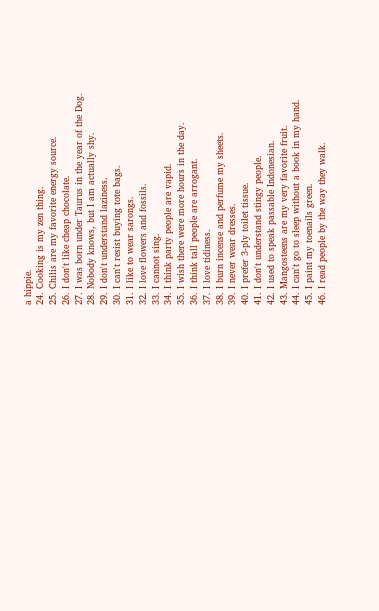a hippie.
24. Cooking is my zen thing.
25. Chilis are my favorite energy source.
26. I don't like cheap chocolate.
27. I was born under Taurus in the year of the Dog.
28. Nobody knows, but I am actually shy.
29. I don't understand laziness.
30. I can't resist buying tote bags.
31. I like to wear sarongs.
32. I love flowers and fossils.
33. I cannot sing.
34. I think party people are vapid.
35. I wish there were more hours in the day.
36. I think tall people are arrogant.
37. I love tidiness.
38. I burn incense and perfume my sheets.
39. I never wear dresses.
40. I prefer 3-ply toilet tissue.
41. I don't understand stingy people.
42. I used to speak passable Indonesian.
43. Mangosteens are my very favorite fruit.
44. I can't go to sleep without a book in my hand.
45. I paint my toenails green.
46. I read people by the way they walk.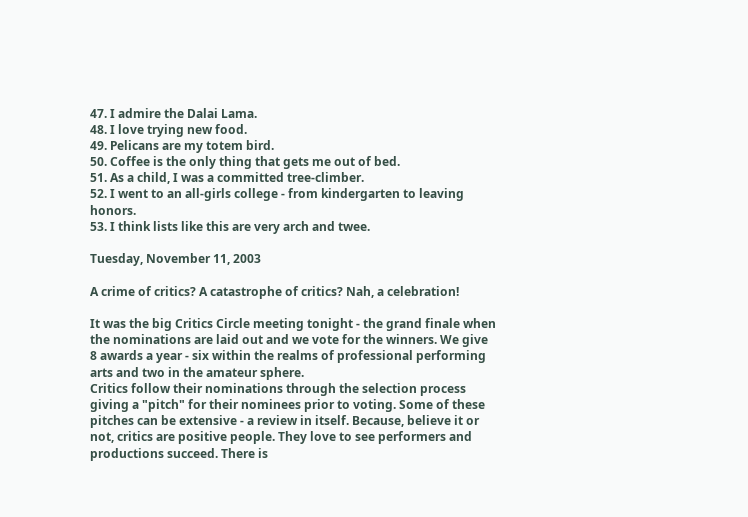47. I admire the Dalai Lama.
48. I love trying new food.
49. Pelicans are my totem bird.
50. Coffee is the only thing that gets me out of bed.
51. As a child, I was a committed tree-climber.
52. I went to an all-girls college - from kindergarten to leaving honors.
53. I think lists like this are very arch and twee.

Tuesday, November 11, 2003

A crime of critics? A catastrophe of critics? Nah, a celebration!

It was the big Critics Circle meeting tonight - the grand finale when the nominations are laid out and we vote for the winners. We give 8 awards a year - six within the realms of professional performing arts and two in the amateur sphere.
Critics follow their nominations through the selection process giving a "pitch" for their nominees prior to voting. Some of these pitches can be extensive - a review in itself. Because, believe it or not, critics are positive people. They love to see performers and productions succeed. There is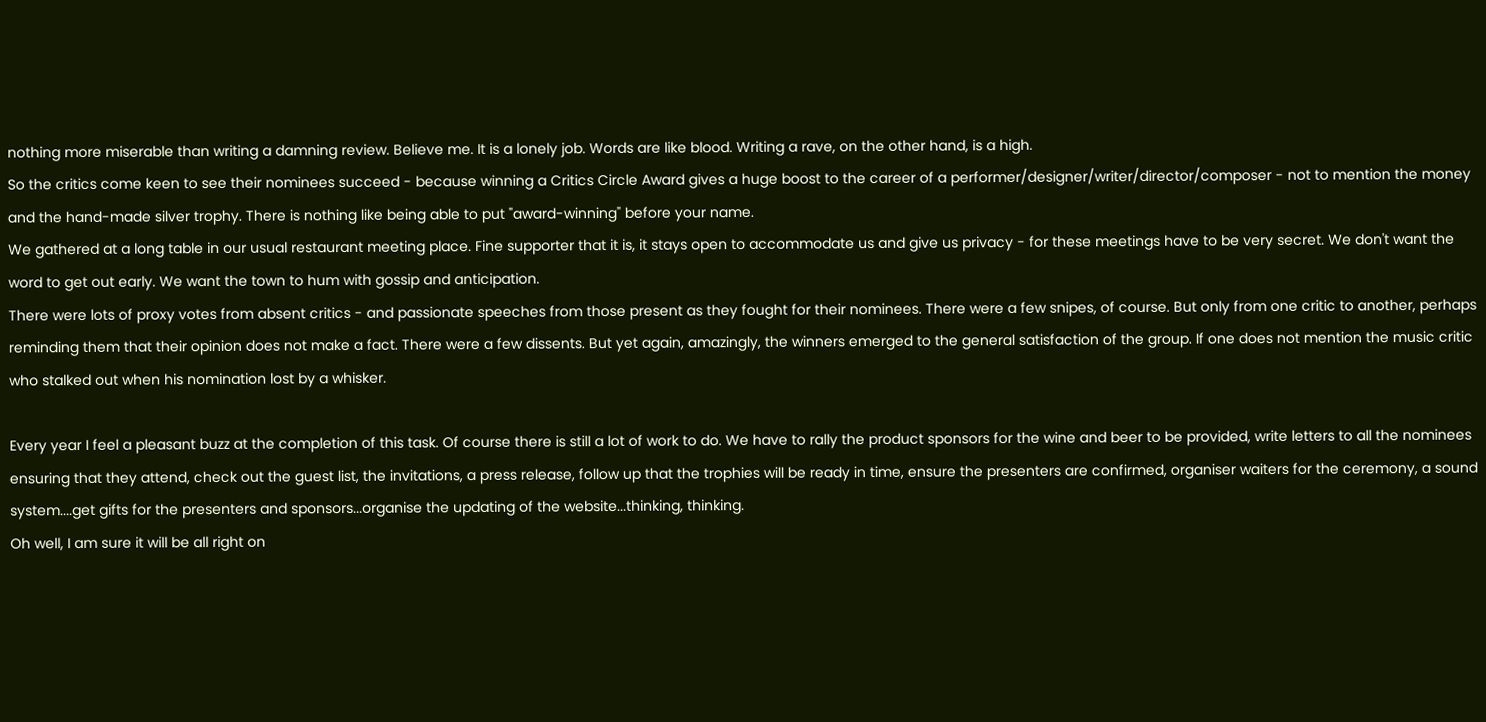nothing more miserable than writing a damning review. Believe me. It is a lonely job. Words are like blood. Writing a rave, on the other hand, is a high.
So the critics come keen to see their nominees succeed - because winning a Critics Circle Award gives a huge boost to the career of a performer/designer/writer/director/composer - not to mention the money and the hand-made silver trophy. There is nothing like being able to put "award-winning" before your name.
We gathered at a long table in our usual restaurant meeting place. Fine supporter that it is, it stays open to accommodate us and give us privacy - for these meetings have to be very secret. We don't want the word to get out early. We want the town to hum with gossip and anticipation.
There were lots of proxy votes from absent critics - and passionate speeches from those present as they fought for their nominees. There were a few snipes, of course. But only from one critic to another, perhaps reminding them that their opinion does not make a fact. There were a few dissents. But yet again, amazingly, the winners emerged to the general satisfaction of the group. If one does not mention the music critic who stalked out when his nomination lost by a whisker.

Every year I feel a pleasant buzz at the completion of this task. Of course there is still a lot of work to do. We have to rally the product sponsors for the wine and beer to be provided, write letters to all the nominees ensuring that they attend, check out the guest list, the invitations, a press release, follow up that the trophies will be ready in time, ensure the presenters are confirmed, organiser waiters for the ceremony, a sound system....get gifts for the presenters and sponsors...organise the updating of the website...thinking, thinking.
Oh well, I am sure it will be all right on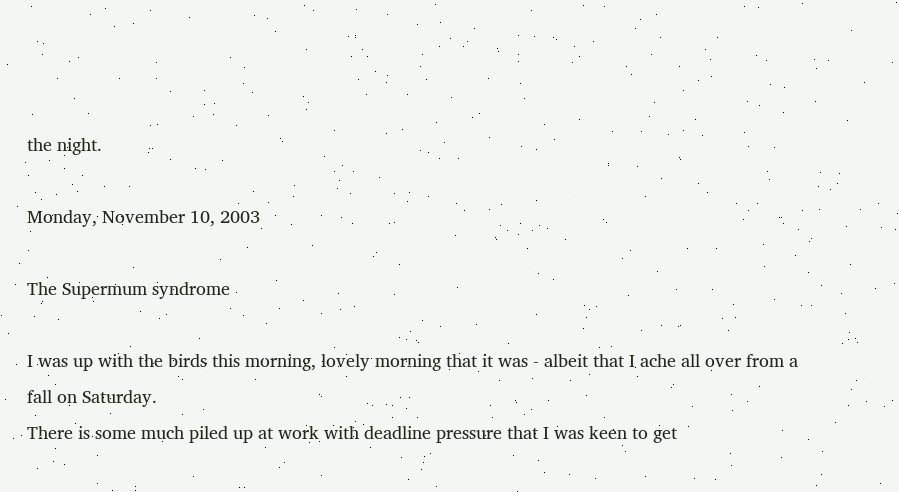the night.

Monday, November 10, 2003

The Supermum syndrome

I was up with the birds this morning, lovely morning that it was - albeit that I ache all over from a fall on Saturday.
There is some much piled up at work with deadline pressure that I was keen to get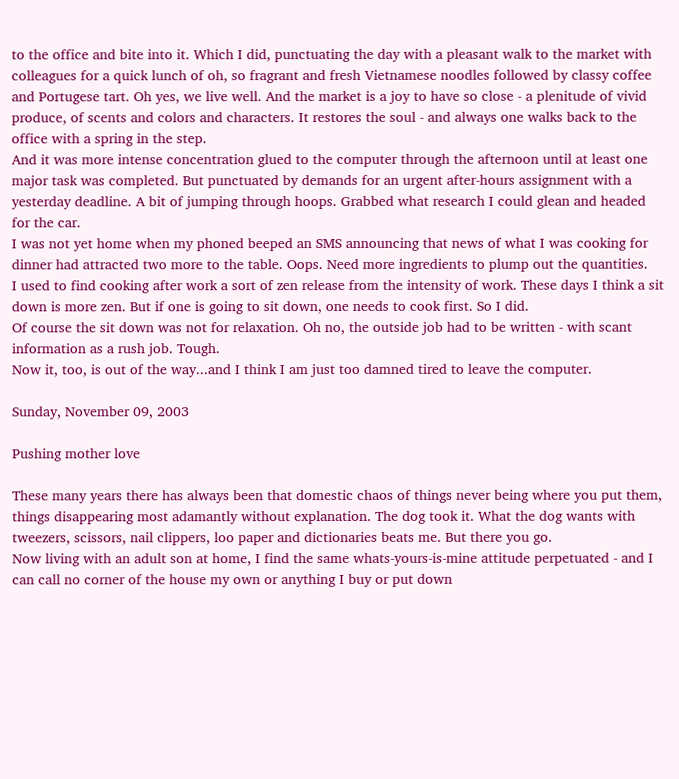to the office and bite into it. Which I did, punctuating the day with a pleasant walk to the market with colleagues for a quick lunch of oh, so fragrant and fresh Vietnamese noodles followed by classy coffee and Portugese tart. Oh yes, we live well. And the market is a joy to have so close - a plenitude of vivid produce, of scents and colors and characters. It restores the soul - and always one walks back to the office with a spring in the step.
And it was more intense concentration glued to the computer through the afternoon until at least one major task was completed. But punctuated by demands for an urgent after-hours assignment with a yesterday deadline. A bit of jumping through hoops. Grabbed what research I could glean and headed for the car.
I was not yet home when my phoned beeped an SMS announcing that news of what I was cooking for dinner had attracted two more to the table. Oops. Need more ingredients to plump out the quantities.
I used to find cooking after work a sort of zen release from the intensity of work. These days I think a sit down is more zen. But if one is going to sit down, one needs to cook first. So I did.
Of course the sit down was not for relaxation. Oh no, the outside job had to be written - with scant information as a rush job. Tough.
Now it, too, is out of the way...and I think I am just too damned tired to leave the computer.

Sunday, November 09, 2003

Pushing mother love

These many years there has always been that domestic chaos of things never being where you put them, things disappearing most adamantly without explanation. The dog took it. What the dog wants with tweezers, scissors, nail clippers, loo paper and dictionaries beats me. But there you go.
Now living with an adult son at home, I find the same whats-yours-is-mine attitude perpetuated - and I can call no corner of the house my own or anything I buy or put down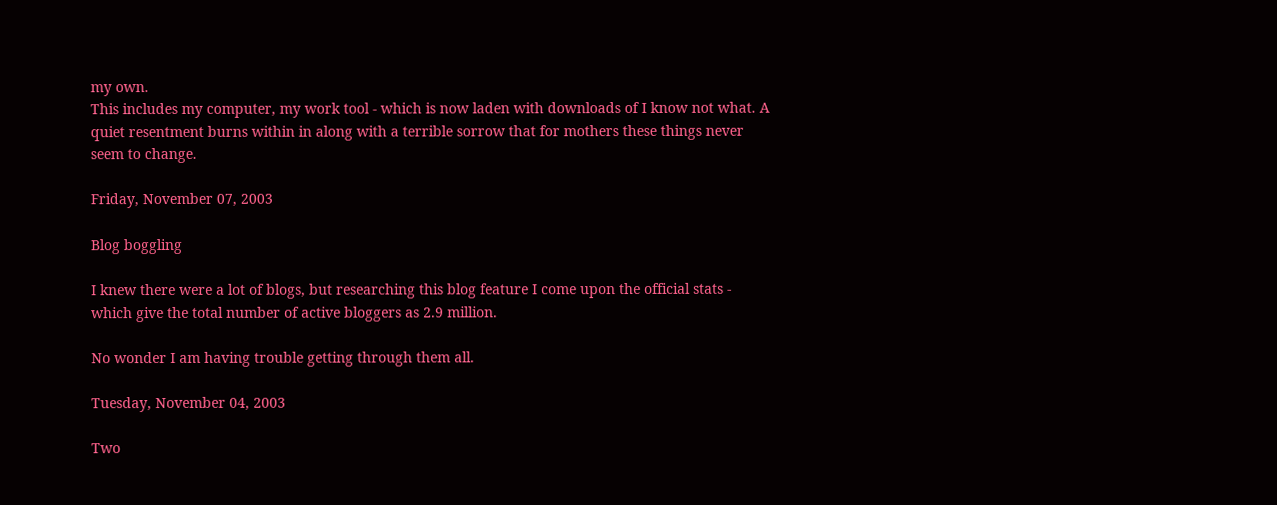my own.
This includes my computer, my work tool - which is now laden with downloads of I know not what. A quiet resentment burns within in along with a terrible sorrow that for mothers these things never seem to change.

Friday, November 07, 2003

Blog boggling

I knew there were a lot of blogs, but researching this blog feature I come upon the official stats - which give the total number of active bloggers as 2.9 million.

No wonder I am having trouble getting through them all.

Tuesday, November 04, 2003

Two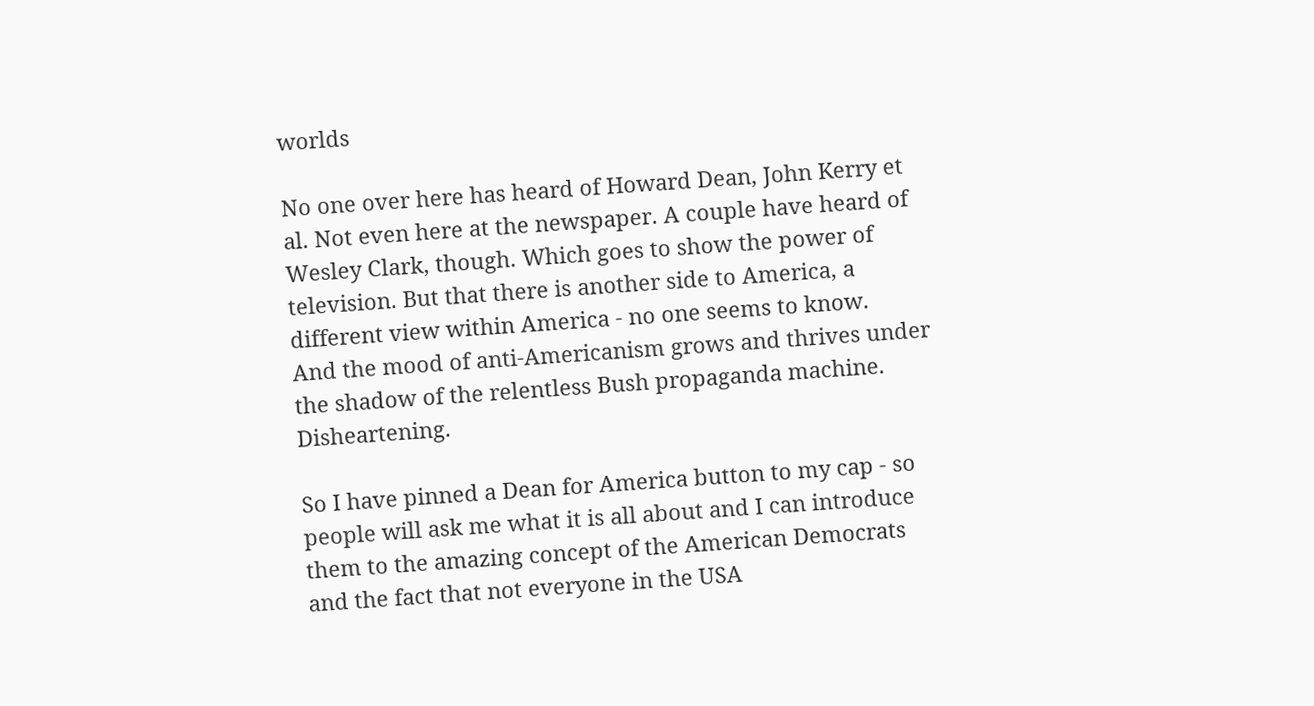worlds

No one over here has heard of Howard Dean, John Kerry et al. Not even here at the newspaper. A couple have heard of Wesley Clark, though. Which goes to show the power of television. But that there is another side to America, a different view within America - no one seems to know.
And the mood of anti-Americanism grows and thrives under the shadow of the relentless Bush propaganda machine. Disheartening.

So I have pinned a Dean for America button to my cap - so people will ask me what it is all about and I can introduce them to the amazing concept of the American Democrats and the fact that not everyone in the USA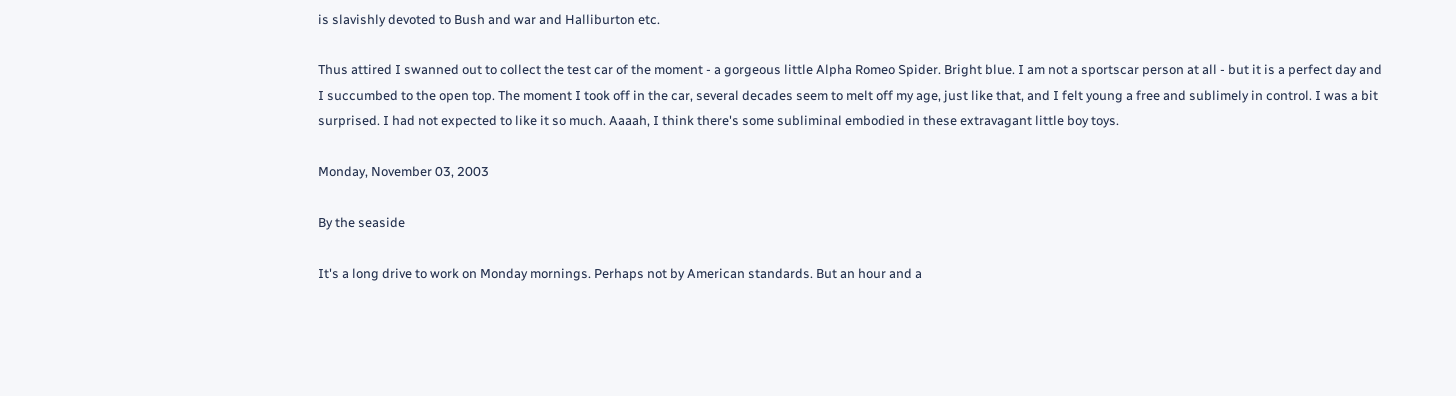is slavishly devoted to Bush and war and Halliburton etc.

Thus attired I swanned out to collect the test car of the moment - a gorgeous little Alpha Romeo Spider. Bright blue. I am not a sportscar person at all - but it is a perfect day and I succumbed to the open top. The moment I took off in the car, several decades seem to melt off my age, just like that, and I felt young a free and sublimely in control. I was a bit surprised. I had not expected to like it so much. Aaaah, I think there's some subliminal embodied in these extravagant little boy toys.

Monday, November 03, 2003

By the seaside

It's a long drive to work on Monday mornings. Perhaps not by American standards. But an hour and a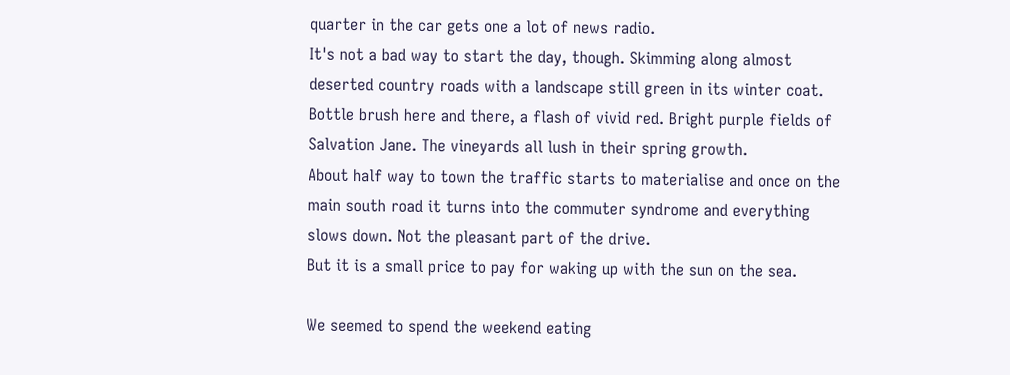quarter in the car gets one a lot of news radio.
It's not a bad way to start the day, though. Skimming along almost deserted country roads with a landscape still green in its winter coat. Bottle brush here and there, a flash of vivid red. Bright purple fields of Salvation Jane. The vineyards all lush in their spring growth.
About half way to town the traffic starts to materialise and once on the main south road it turns into the commuter syndrome and everything slows down. Not the pleasant part of the drive.
But it is a small price to pay for waking up with the sun on the sea.

We seemed to spend the weekend eating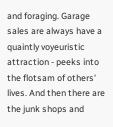and foraging. Garage sales are always have a quaintly voyeuristic attraction - peeks into the flotsam of others' lives. And then there are the junk shops and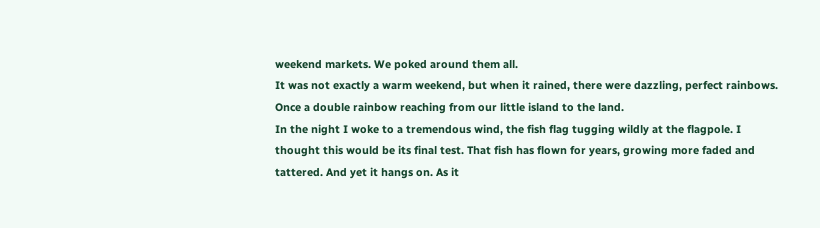weekend markets. We poked around them all.
It was not exactly a warm weekend, but when it rained, there were dazzling, perfect rainbows. Once a double rainbow reaching from our little island to the land.
In the night I woke to a tremendous wind, the fish flag tugging wildly at the flagpole. I thought this would be its final test. That fish has flown for years, growing more faded and tattered. And yet it hangs on. As it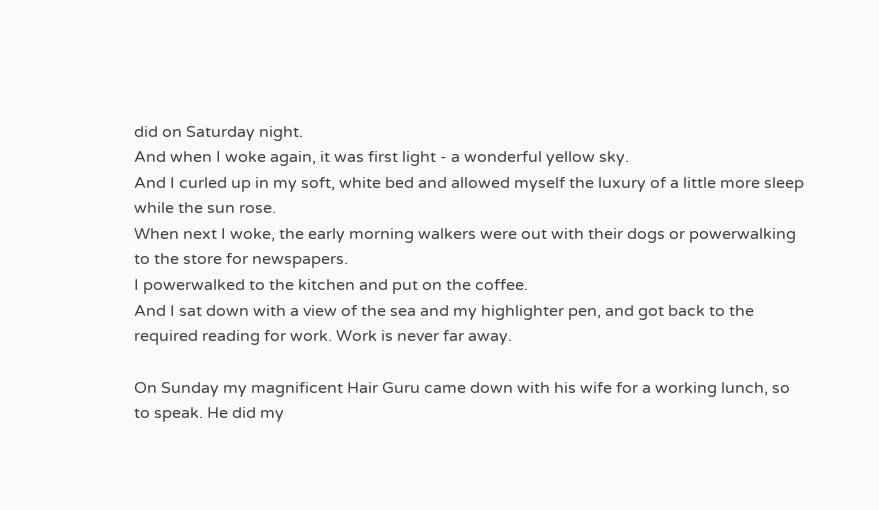did on Saturday night.
And when I woke again, it was first light - a wonderful yellow sky.
And I curled up in my soft, white bed and allowed myself the luxury of a little more sleep while the sun rose.
When next I woke, the early morning walkers were out with their dogs or powerwalking to the store for newspapers.
I powerwalked to the kitchen and put on the coffee.
And I sat down with a view of the sea and my highlighter pen, and got back to the required reading for work. Work is never far away.

On Sunday my magnificent Hair Guru came down with his wife for a working lunch, so to speak. He did my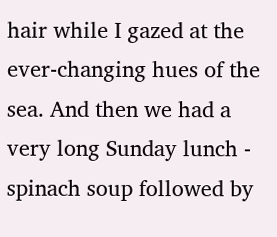hair while I gazed at the ever-changing hues of the sea. And then we had a very long Sunday lunch - spinach soup followed by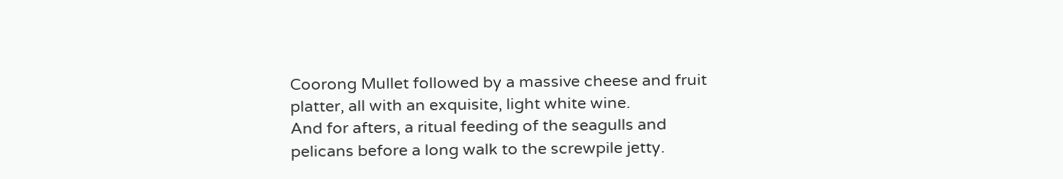Coorong Mullet followed by a massive cheese and fruit platter, all with an exquisite, light white wine.
And for afters, a ritual feeding of the seagulls and pelicans before a long walk to the screwpile jetty.